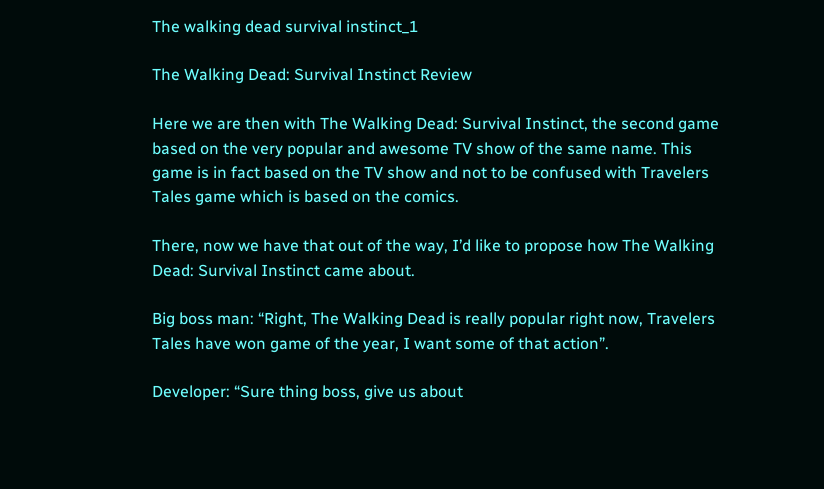The walking dead survival instinct_1

The Walking Dead: Survival Instinct Review

Here we are then with The Walking Dead: Survival Instinct, the second game based on the very popular and awesome TV show of the same name. This game is in fact based on the TV show and not to be confused with Travelers Tales game which is based on the comics.

There, now we have that out of the way, I’d like to propose how The Walking Dead: Survival Instinct came about.

Big boss man: “Right, The Walking Dead is really popular right now, Travelers Tales have won game of the year, I want some of that action”.

Developer: “Sure thing boss, give us about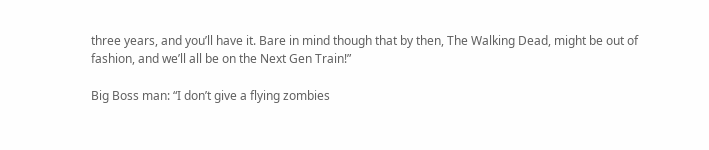three years, and you’ll have it. Bare in mind though that by then, The Walking Dead, might be out of fashion, and we’ll all be on the Next Gen Train!”

Big Boss man: “I don’t give a flying zombies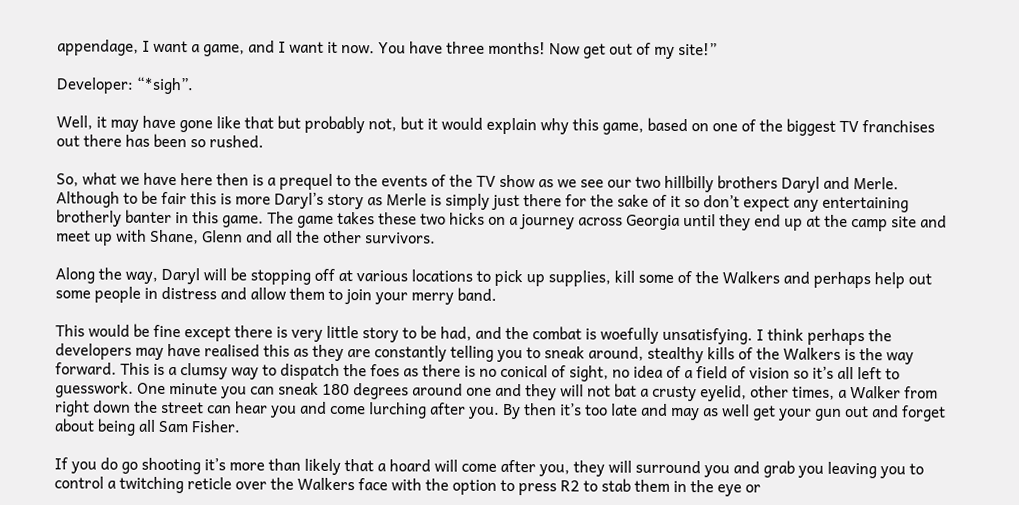appendage, I want a game, and I want it now. You have three months! Now get out of my site!”

Developer: “*sigh”.

Well, it may have gone like that but probably not, but it would explain why this game, based on one of the biggest TV franchises out there has been so rushed.

So, what we have here then is a prequel to the events of the TV show as we see our two hillbilly brothers Daryl and Merle. Although to be fair this is more Daryl’s story as Merle is simply just there for the sake of it so don’t expect any entertaining brotherly banter in this game. The game takes these two hicks on a journey across Georgia until they end up at the camp site and meet up with Shane, Glenn and all the other survivors.

Along the way, Daryl will be stopping off at various locations to pick up supplies, kill some of the Walkers and perhaps help out some people in distress and allow them to join your merry band.

This would be fine except there is very little story to be had, and the combat is woefully unsatisfying. I think perhaps the developers may have realised this as they are constantly telling you to sneak around, stealthy kills of the Walkers is the way forward. This is a clumsy way to dispatch the foes as there is no conical of sight, no idea of a field of vision so it’s all left to guesswork. One minute you can sneak 180 degrees around one and they will not bat a crusty eyelid, other times, a Walker from right down the street can hear you and come lurching after you. By then it’s too late and may as well get your gun out and forget about being all Sam Fisher.

If you do go shooting it’s more than likely that a hoard will come after you, they will surround you and grab you leaving you to control a twitching reticle over the Walkers face with the option to press R2 to stab them in the eye or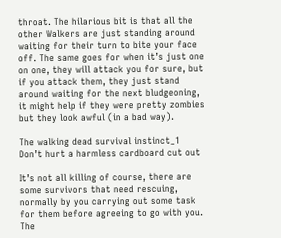throat. The hilarious bit is that all the other Walkers are just standing around waiting for their turn to bite your face off. The same goes for when it’s just one on one, they will attack you for sure, but if you attack them, they just stand around waiting for the next bludgeoning, it might help if they were pretty zombies but they look awful (in a bad way).

The walking dead survival instinct_1
Don’t hurt a harmless cardboard cut out

It’s not all killing of course, there are some survivors that need rescuing, normally by you carrying out some task for them before agreeing to go with you. The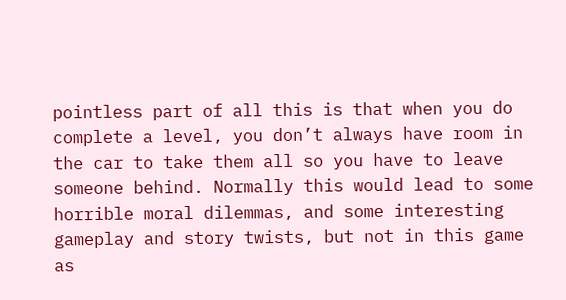pointless part of all this is that when you do complete a level, you don’t always have room in the car to take them all so you have to leave someone behind. Normally this would lead to some horrible moral dilemmas, and some interesting gameplay and story twists, but not in this game as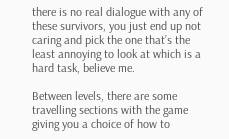there is no real dialogue with any of these survivors, you just end up not caring and pick the one that’s the least annoying to look at which is a hard task, believe me.

Between levels, there are some travelling sections with the game giving you a choice of how to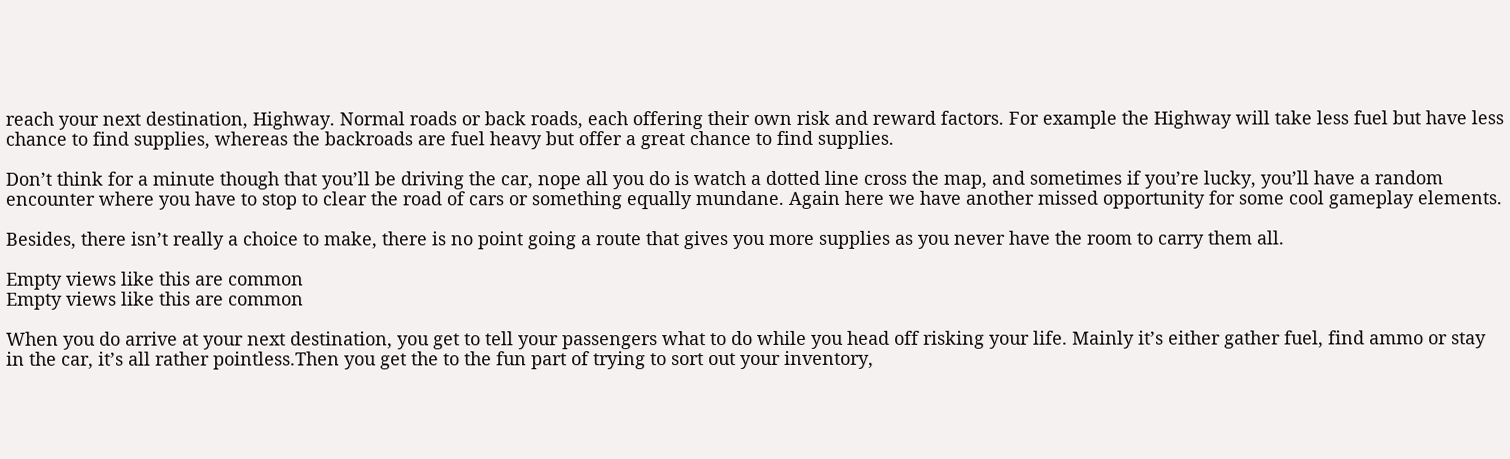reach your next destination, Highway. Normal roads or back roads, each offering their own risk and reward factors. For example the Highway will take less fuel but have less chance to find supplies, whereas the backroads are fuel heavy but offer a great chance to find supplies.

Don’t think for a minute though that you’ll be driving the car, nope all you do is watch a dotted line cross the map, and sometimes if you’re lucky, you’ll have a random encounter where you have to stop to clear the road of cars or something equally mundane. Again here we have another missed opportunity for some cool gameplay elements.

Besides, there isn’t really a choice to make, there is no point going a route that gives you more supplies as you never have the room to carry them all.

Empty views like this are common
Empty views like this are common

When you do arrive at your next destination, you get to tell your passengers what to do while you head off risking your life. Mainly it’s either gather fuel, find ammo or stay in the car, it’s all rather pointless.Then you get the to the fun part of trying to sort out your inventory,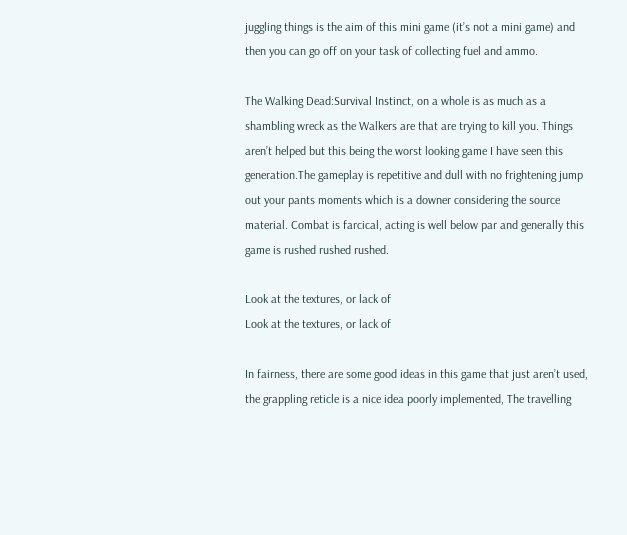juggling things is the aim of this mini game (it’s not a mini game) and then you can go off on your task of collecting fuel and ammo.

The Walking Dead:Survival Instinct, on a whole is as much as a shambling wreck as the Walkers are that are trying to kill you. Things aren’t helped but this being the worst looking game I have seen this generation.The gameplay is repetitive and dull with no frightening jump out your pants moments which is a downer considering the source material. Combat is farcical, acting is well below par and generally this game is rushed rushed rushed.

Look at the textures, or lack of
Look at the textures, or lack of

In fairness, there are some good ideas in this game that just aren’t used, the grappling reticle is a nice idea poorly implemented, The travelling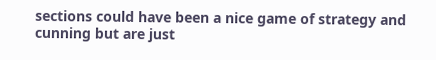sections could have been a nice game of strategy and cunning but are just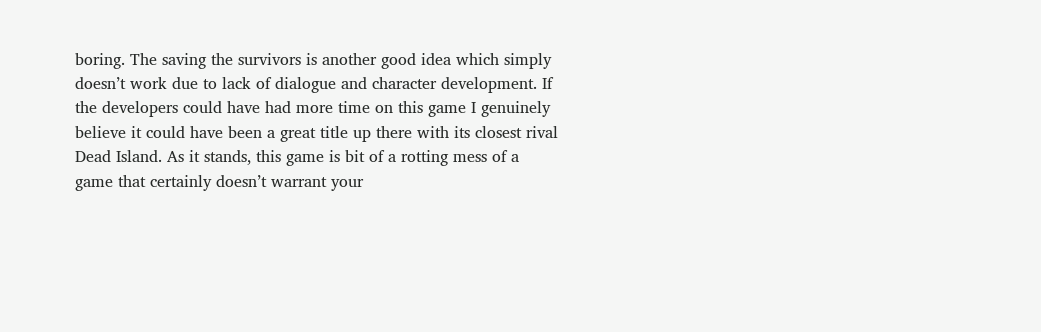boring. The saving the survivors is another good idea which simply doesn’t work due to lack of dialogue and character development. If the developers could have had more time on this game I genuinely believe it could have been a great title up there with its closest rival Dead Island. As it stands, this game is bit of a rotting mess of a game that certainly doesn’t warrant your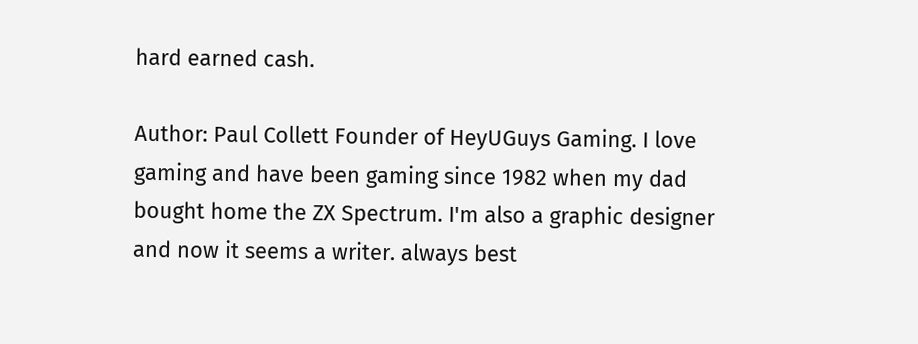hard earned cash.

Author: Paul Collett Founder of HeyUGuys Gaming. I love gaming and have been gaming since 1982 when my dad bought home the ZX Spectrum. I'm also a graphic designer and now it seems a writer. always best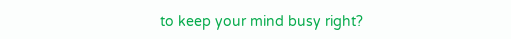to keep your mind busy right?